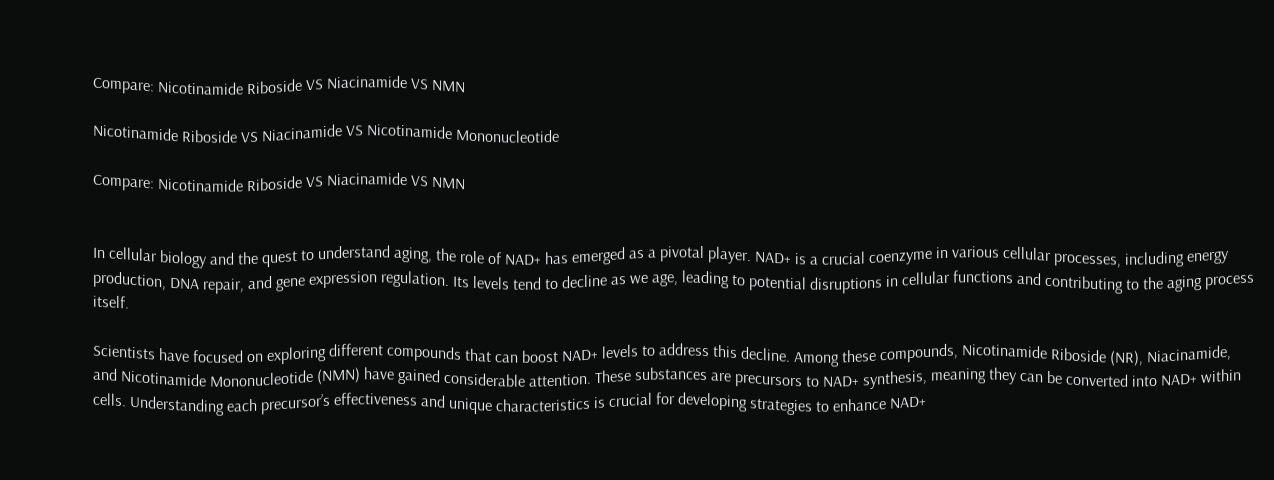Compare: Nicotinamide Riboside VS Niacinamide VS NMN

Nicotinamide Riboside VS Niacinamide VS Nicotinamide Mononucleotide

Compare: Nicotinamide Riboside VS Niacinamide VS NMN


In cellular biology and the quest to understand aging, the role of NAD+ has emerged as a pivotal player. NAD+ is a crucial coenzyme in various cellular processes, including energy production, DNA repair, and gene expression regulation. Its levels tend to decline as we age, leading to potential disruptions in cellular functions and contributing to the aging process itself.

Scientists have focused on exploring different compounds that can boost NAD+ levels to address this decline. Among these compounds, Nicotinamide Riboside (NR), Niacinamide, and Nicotinamide Mononucleotide (NMN) have gained considerable attention. These substances are precursors to NAD+ synthesis, meaning they can be converted into NAD+ within cells. Understanding each precursor’s effectiveness and unique characteristics is crucial for developing strategies to enhance NAD+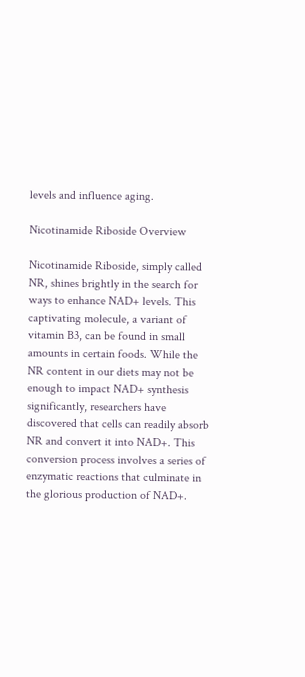levels and influence aging.

Nicotinamide Riboside Overview

Nicotinamide Riboside, simply called NR, shines brightly in the search for ways to enhance NAD+ levels. This captivating molecule, a variant of vitamin B3, can be found in small amounts in certain foods. While the NR content in our diets may not be enough to impact NAD+ synthesis significantly, researchers have discovered that cells can readily absorb NR and convert it into NAD+. This conversion process involves a series of enzymatic reactions that culminate in the glorious production of NAD+.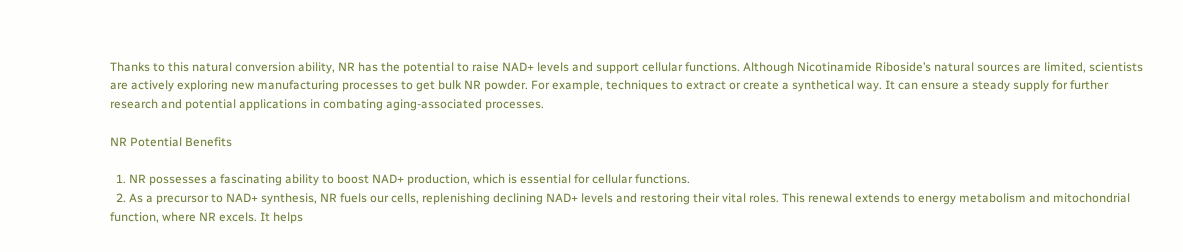Thanks to this natural conversion ability, NR has the potential to raise NAD+ levels and support cellular functions. Although Nicotinamide Riboside’s natural sources are limited, scientists are actively exploring new manufacturing processes to get bulk NR powder. For example, techniques to extract or create a synthetical way. It can ensure a steady supply for further research and potential applications in combating aging-associated processes.

NR Potential Benefits

  1. NR possesses a fascinating ability to boost NAD+ production, which is essential for cellular functions.
  2. As a precursor to NAD+ synthesis, NR fuels our cells, replenishing declining NAD+ levels and restoring their vital roles. This renewal extends to energy metabolism and mitochondrial function, where NR excels. It helps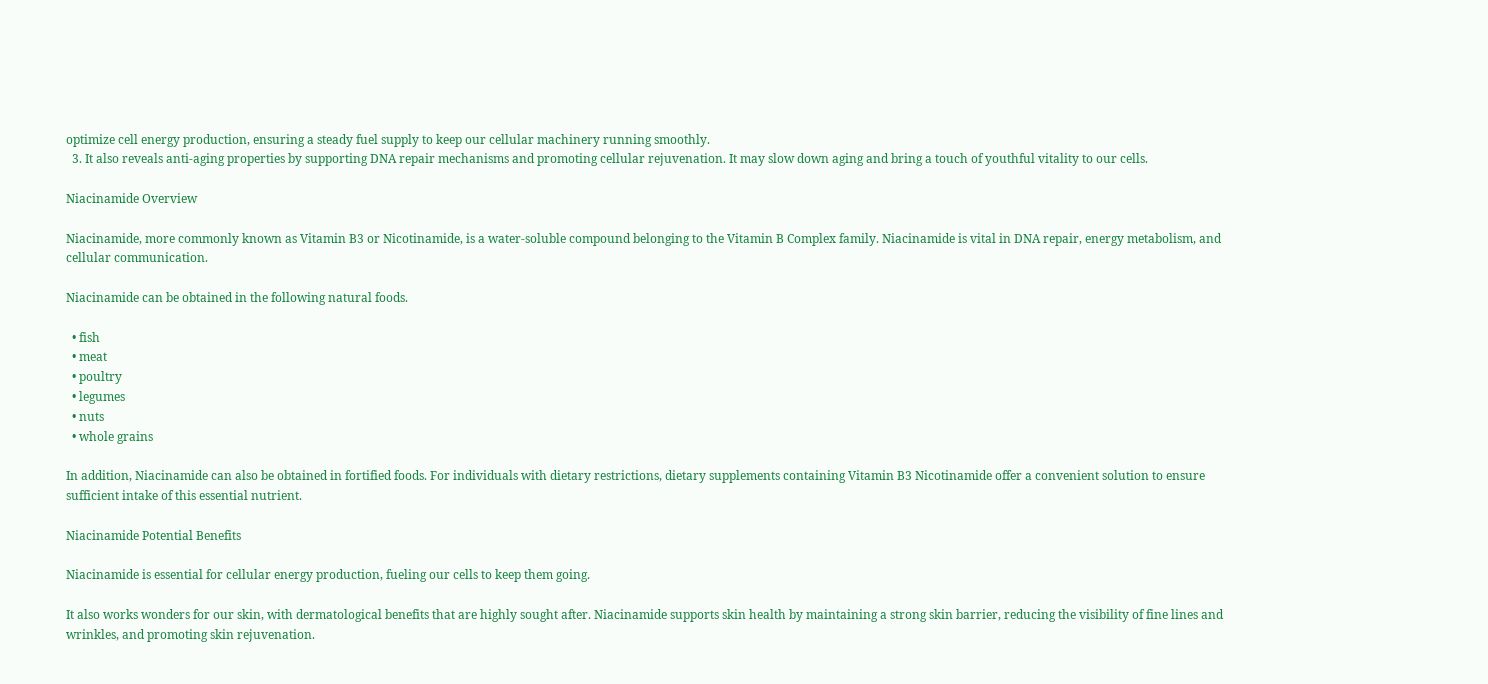optimize cell energy production, ensuring a steady fuel supply to keep our cellular machinery running smoothly.
  3. It also reveals anti-aging properties by supporting DNA repair mechanisms and promoting cellular rejuvenation. It may slow down aging and bring a touch of youthful vitality to our cells.

Niacinamide Overview

Niacinamide, more commonly known as Vitamin B3 or Nicotinamide, is a water-soluble compound belonging to the Vitamin B Complex family. Niacinamide is vital in DNA repair, energy metabolism, and cellular communication.

Niacinamide can be obtained in the following natural foods.

  • fish
  • meat
  • poultry
  • legumes
  • nuts
  • whole grains

In addition, Niacinamide can also be obtained in fortified foods. For individuals with dietary restrictions, dietary supplements containing Vitamin B3 Nicotinamide offer a convenient solution to ensure sufficient intake of this essential nutrient.

Niacinamide Potential Benefits

Niacinamide is essential for cellular energy production, fueling our cells to keep them going.

It also works wonders for our skin, with dermatological benefits that are highly sought after. Niacinamide supports skin health by maintaining a strong skin barrier, reducing the visibility of fine lines and wrinkles, and promoting skin rejuvenation.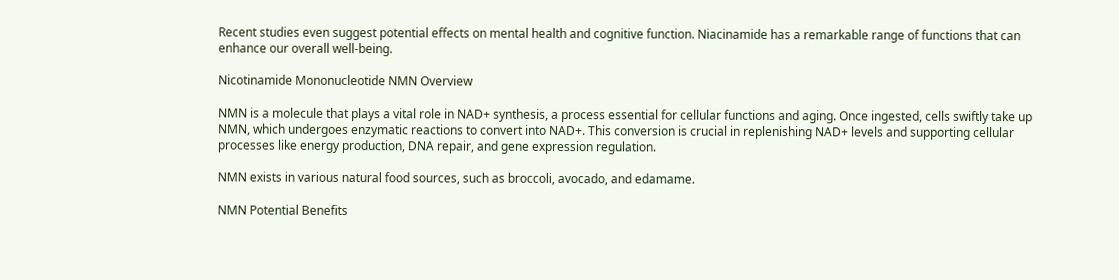Recent studies even suggest potential effects on mental health and cognitive function. Niacinamide has a remarkable range of functions that can enhance our overall well-being.

Nicotinamide Mononucleotide NMN Overview

NMN is a molecule that plays a vital role in NAD+ synthesis, a process essential for cellular functions and aging. Once ingested, cells swiftly take up NMN, which undergoes enzymatic reactions to convert into NAD+. This conversion is crucial in replenishing NAD+ levels and supporting cellular processes like energy production, DNA repair, and gene expression regulation.

NMN exists in various natural food sources, such as broccoli, avocado, and edamame.

NMN Potential Benefits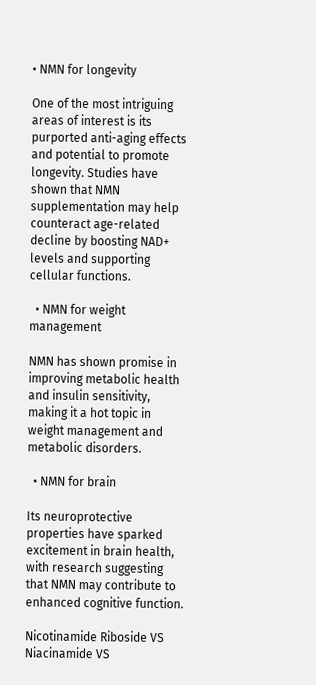• NMN for longevity

One of the most intriguing areas of interest is its purported anti-aging effects and potential to promote longevity. Studies have shown that NMN supplementation may help counteract age-related decline by boosting NAD+ levels and supporting cellular functions.

  • NMN for weight management

NMN has shown promise in improving metabolic health and insulin sensitivity, making it a hot topic in weight management and metabolic disorders.

  • NMN for brain

Its neuroprotective properties have sparked excitement in brain health, with research suggesting that NMN may contribute to enhanced cognitive function.

Nicotinamide Riboside VS Niacinamide VS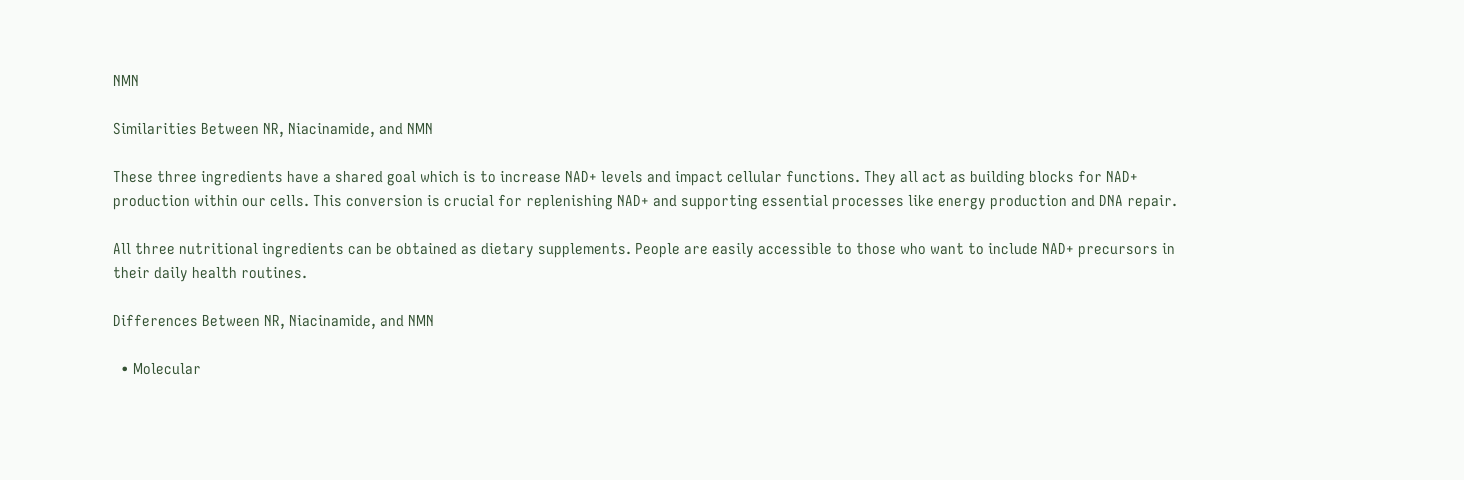NMN

Similarities Between NR, Niacinamide, and NMN

These three ingredients have a shared goal which is to increase NAD+ levels and impact cellular functions. They all act as building blocks for NAD+ production within our cells. This conversion is crucial for replenishing NAD+ and supporting essential processes like energy production and DNA repair.

All three nutritional ingredients can be obtained as dietary supplements. People are easily accessible to those who want to include NAD+ precursors in their daily health routines.

Differences Between NR, Niacinamide, and NMN

  • Molecular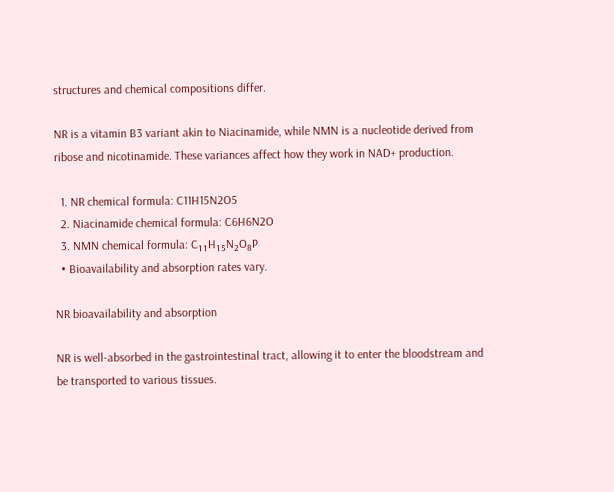structures and chemical compositions differ.

NR is a vitamin B3 variant akin to Niacinamide, while NMN is a nucleotide derived from ribose and nicotinamide. These variances affect how they work in NAD+ production.

  1. NR chemical formula: C11H15N2O5
  2. Niacinamide chemical formula: C6H6N2O
  3. NMN chemical formula: C₁₁H₁₅N₂O₈P
  • Bioavailability and absorption rates vary.

NR bioavailability and absorption

NR is well-absorbed in the gastrointestinal tract, allowing it to enter the bloodstream and be transported to various tissues.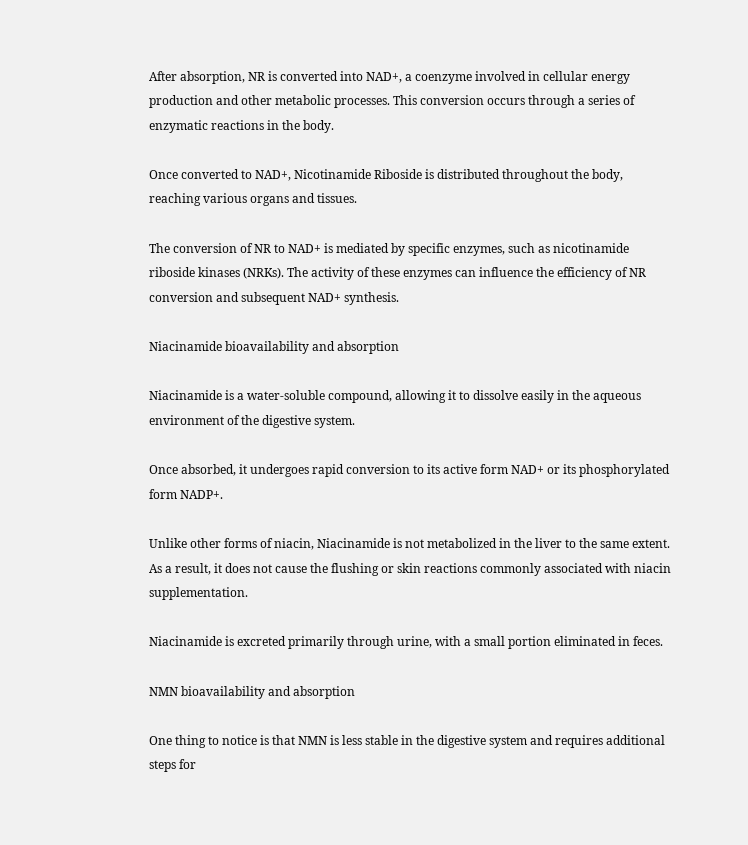After absorption, NR is converted into NAD+, a coenzyme involved in cellular energy production and other metabolic processes. This conversion occurs through a series of enzymatic reactions in the body.

Once converted to NAD+, Nicotinamide Riboside is distributed throughout the body, reaching various organs and tissues.

The conversion of NR to NAD+ is mediated by specific enzymes, such as nicotinamide riboside kinases (NRKs). The activity of these enzymes can influence the efficiency of NR conversion and subsequent NAD+ synthesis.

Niacinamide bioavailability and absorption

Niacinamide is a water-soluble compound, allowing it to dissolve easily in the aqueous environment of the digestive system.

Once absorbed, it undergoes rapid conversion to its active form NAD+ or its phosphorylated form NADP+.

Unlike other forms of niacin, Niacinamide is not metabolized in the liver to the same extent. As a result, it does not cause the flushing or skin reactions commonly associated with niacin supplementation.

Niacinamide is excreted primarily through urine, with a small portion eliminated in feces.

NMN bioavailability and absorption

One thing to notice is that NMN is less stable in the digestive system and requires additional steps for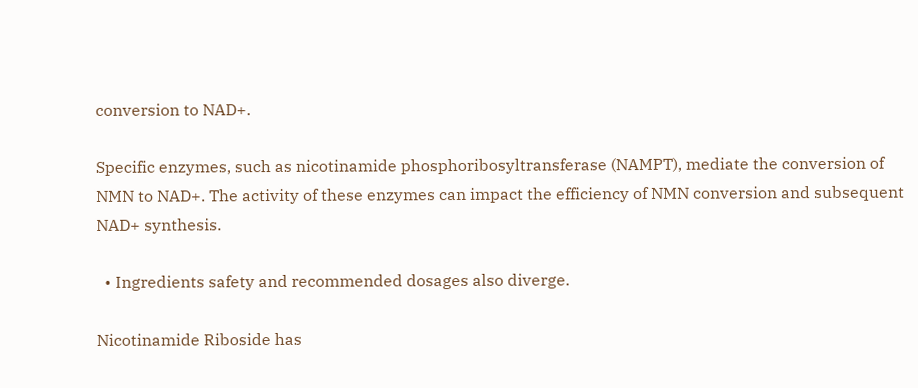conversion to NAD+.

Specific enzymes, such as nicotinamide phosphoribosyltransferase (NAMPT), mediate the conversion of NMN to NAD+. The activity of these enzymes can impact the efficiency of NMN conversion and subsequent NAD+ synthesis.

  • Ingredients safety and recommended dosages also diverge.

Nicotinamide Riboside has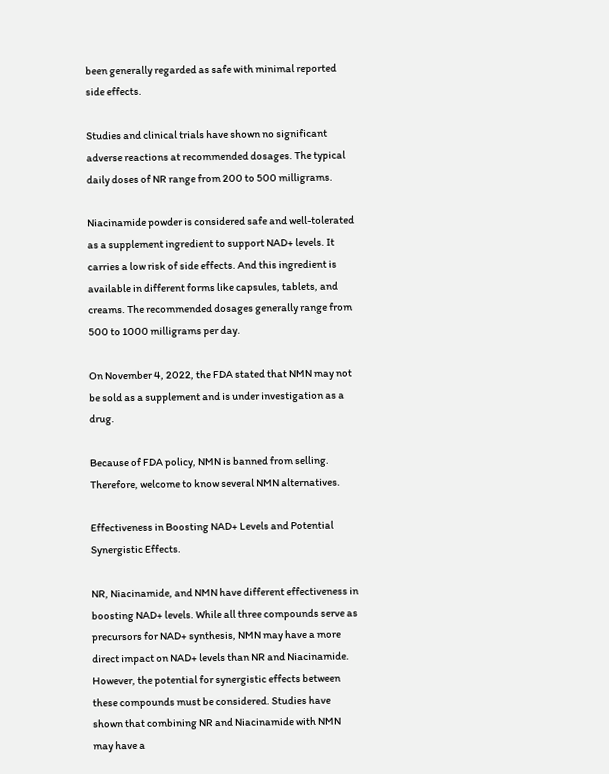been generally regarded as safe with minimal reported side effects.

Studies and clinical trials have shown no significant adverse reactions at recommended dosages. The typical daily doses of NR range from 200 to 500 milligrams.

Niacinamide powder is considered safe and well-tolerated as a supplement ingredient to support NAD+ levels. It carries a low risk of side effects. And this ingredient is available in different forms like capsules, tablets, and creams. The recommended dosages generally range from 500 to 1000 milligrams per day.

On November 4, 2022, the FDA stated that NMN may not be sold as a supplement and is under investigation as a drug.

Because of FDA policy, NMN is banned from selling. Therefore, welcome to know several NMN alternatives.

Effectiveness in Boosting NAD+ Levels and Potential Synergistic Effects.

NR, Niacinamide, and NMN have different effectiveness in boosting NAD+ levels. While all three compounds serve as precursors for NAD+ synthesis, NMN may have a more direct impact on NAD+ levels than NR and Niacinamide. However, the potential for synergistic effects between these compounds must be considered. Studies have shown that combining NR and Niacinamide with NMN may have a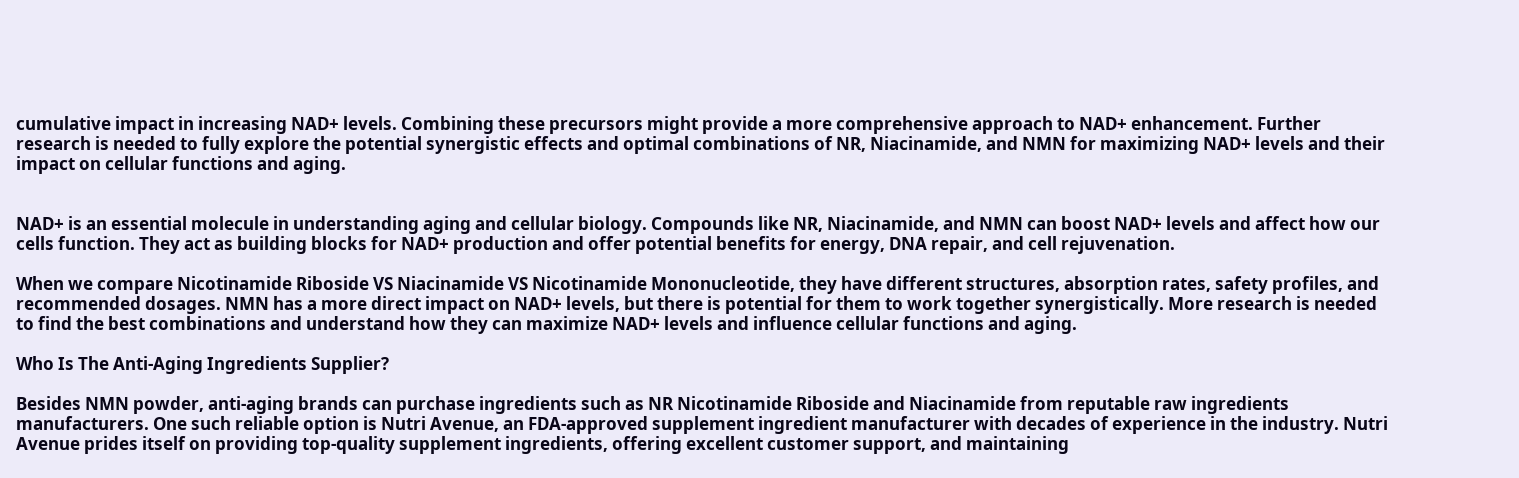cumulative impact in increasing NAD+ levels. Combining these precursors might provide a more comprehensive approach to NAD+ enhancement. Further research is needed to fully explore the potential synergistic effects and optimal combinations of NR, Niacinamide, and NMN for maximizing NAD+ levels and their impact on cellular functions and aging.


NAD+ is an essential molecule in understanding aging and cellular biology. Compounds like NR, Niacinamide, and NMN can boost NAD+ levels and affect how our cells function. They act as building blocks for NAD+ production and offer potential benefits for energy, DNA repair, and cell rejuvenation.

When we compare Nicotinamide Riboside VS Niacinamide VS Nicotinamide Mononucleotide, they have different structures, absorption rates, safety profiles, and recommended dosages. NMN has a more direct impact on NAD+ levels, but there is potential for them to work together synergistically. More research is needed to find the best combinations and understand how they can maximize NAD+ levels and influence cellular functions and aging.

Who Is The Anti-Aging Ingredients Supplier?

Besides NMN powder, anti-aging brands can purchase ingredients such as NR Nicotinamide Riboside and Niacinamide from reputable raw ingredients manufacturers. One such reliable option is Nutri Avenue, an FDA-approved supplement ingredient manufacturer with decades of experience in the industry. Nutri Avenue prides itself on providing top-quality supplement ingredients, offering excellent customer support, and maintaining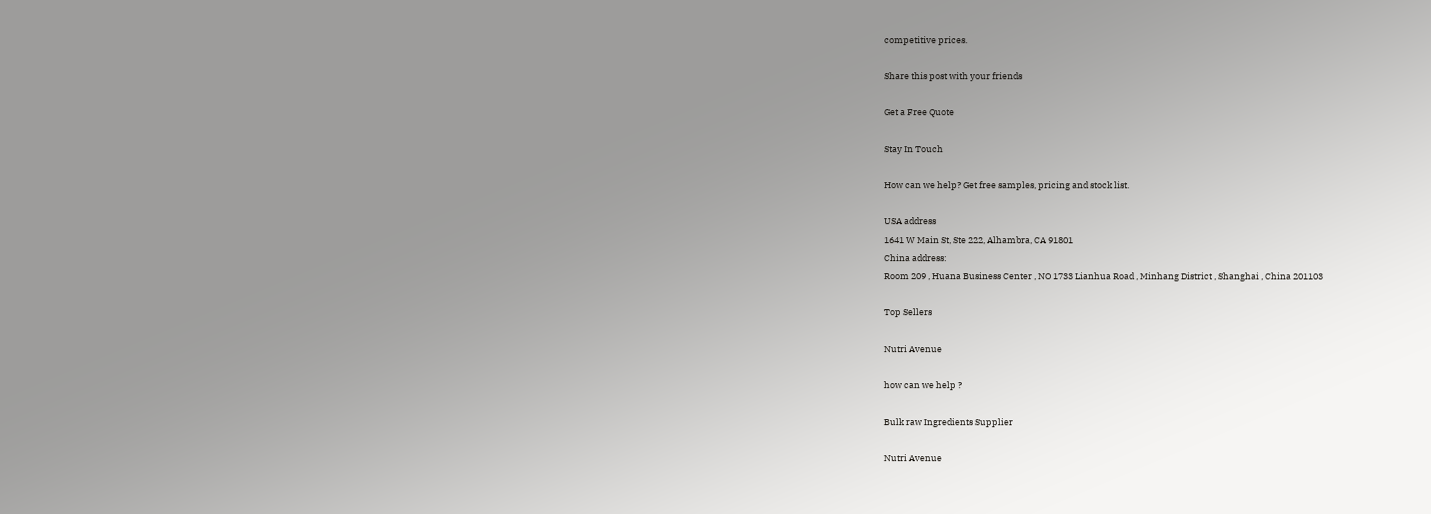competitive prices.

Share this post with your friends

Get a Free Quote

Stay In Touch

How can we help? Get free samples, pricing and stock list.

USA address
1641 W Main St, Ste 222, Alhambra, CA 91801
China address:
Room 209 , Huana Business Center , NO 1733 Lianhua Road , Minhang District , Shanghai , China 201103

Top Sellers

Nutri Avenue

how can we help ?

Bulk raw Ingredients Supplier

Nutri Avenue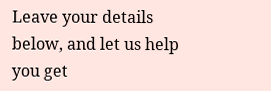Leave your details below, and let us help you get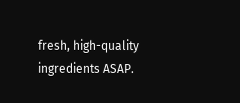fresh, high-quality ingredients ASAP.